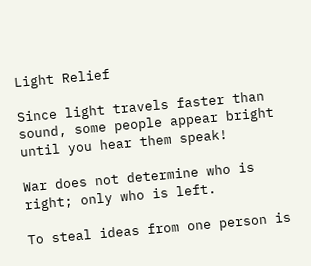Light Relief

Since light travels faster than sound, some people appear bright until you hear them speak!

War does not determine who is right; only who is left.

To steal ideas from one person is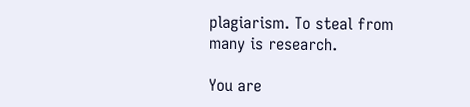plagiarism. To steal from many is research.

You are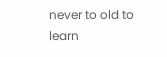never to old to learn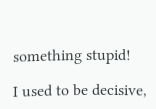something stupid!

I used to be decisive,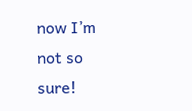now I’m not so sure!